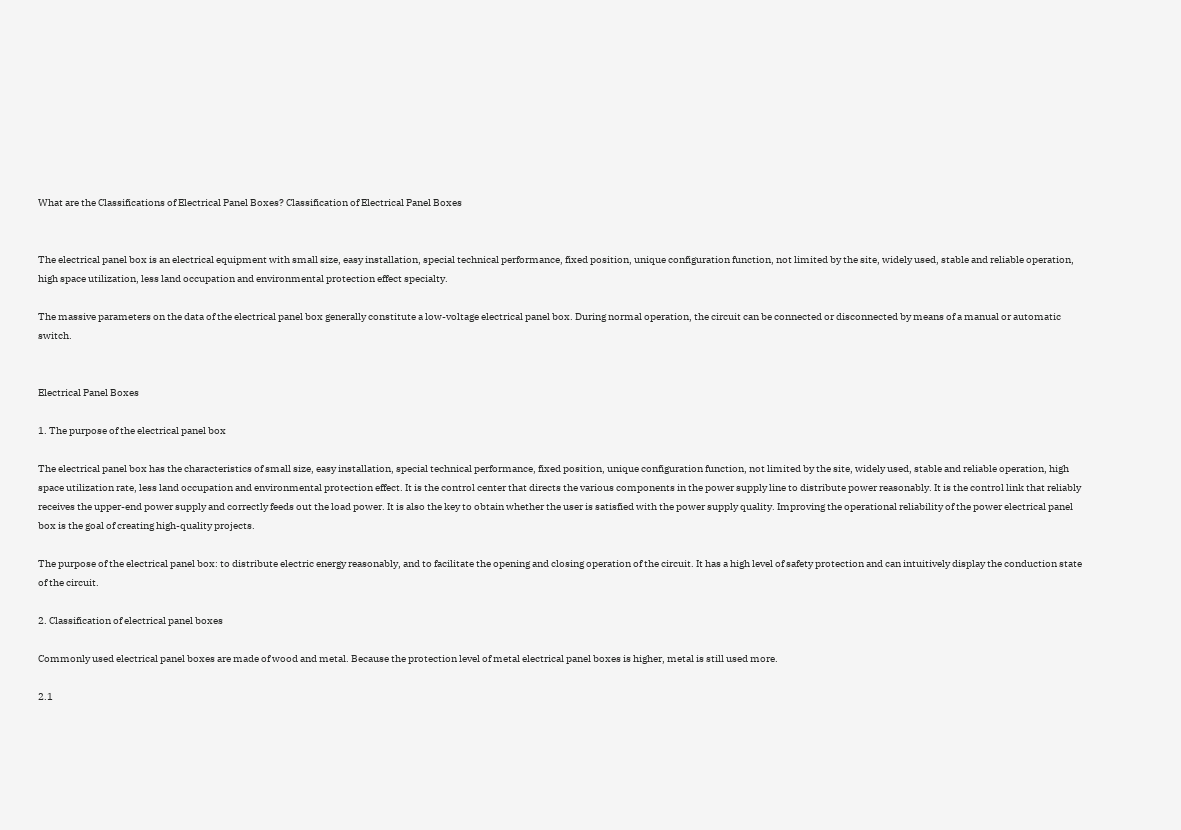What are the Classifications of Electrical Panel Boxes? Classification of Electrical Panel Boxes


The electrical panel box is an electrical equipment with small size, easy installation, special technical performance, fixed position, unique configuration function, not limited by the site, widely used, stable and reliable operation, high space utilization, less land occupation and environmental protection effect specialty.

The massive parameters on the data of the electrical panel box generally constitute a low-voltage electrical panel box. During normal operation, the circuit can be connected or disconnected by means of a manual or automatic switch.


Electrical Panel Boxes

1. The purpose of the electrical panel box

The electrical panel box has the characteristics of small size, easy installation, special technical performance, fixed position, unique configuration function, not limited by the site, widely used, stable and reliable operation, high space utilization rate, less land occupation and environmental protection effect. It is the control center that directs the various components in the power supply line to distribute power reasonably. It is the control link that reliably receives the upper-end power supply and correctly feeds out the load power. It is also the key to obtain whether the user is satisfied with the power supply quality. Improving the operational reliability of the power electrical panel box is the goal of creating high-quality projects.

The purpose of the electrical panel box: to distribute electric energy reasonably, and to facilitate the opening and closing operation of the circuit. It has a high level of safety protection and can intuitively display the conduction state of the circuit.

2. Classification of electrical panel boxes

Commonly used electrical panel boxes are made of wood and metal. Because the protection level of metal electrical panel boxes is higher, metal is still used more.

2.1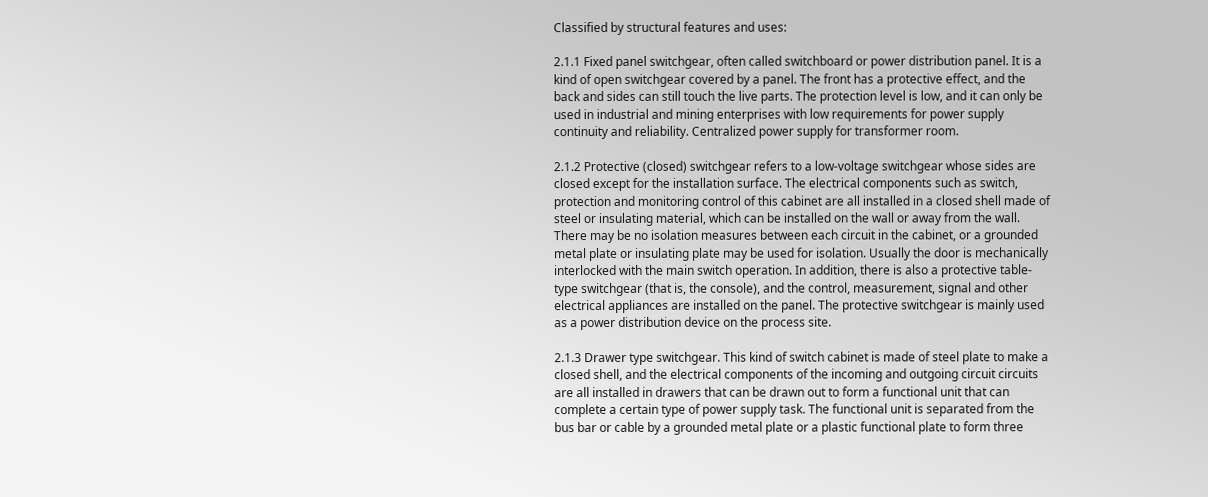Classified by structural features and uses:

2.1.1 Fixed panel switchgear, often called switchboard or power distribution panel. It is a kind of open switchgear covered by a panel. The front has a protective effect, and the back and sides can still touch the live parts. The protection level is low, and it can only be used in industrial and mining enterprises with low requirements for power supply continuity and reliability. Centralized power supply for transformer room.

2.1.2 Protective (closed) switchgear refers to a low-voltage switchgear whose sides are closed except for the installation surface. The electrical components such as switch, protection and monitoring control of this cabinet are all installed in a closed shell made of steel or insulating material, which can be installed on the wall or away from the wall. There may be no isolation measures between each circuit in the cabinet, or a grounded metal plate or insulating plate may be used for isolation. Usually the door is mechanically interlocked with the main switch operation. In addition, there is also a protective table-type switchgear (that is, the console), and the control, measurement, signal and other electrical appliances are installed on the panel. The protective switchgear is mainly used as a power distribution device on the process site.

2.1.3 Drawer type switchgear. This kind of switch cabinet is made of steel plate to make a closed shell, and the electrical components of the incoming and outgoing circuit circuits are all installed in drawers that can be drawn out to form a functional unit that can complete a certain type of power supply task. The functional unit is separated from the bus bar or cable by a grounded metal plate or a plastic functional plate to form three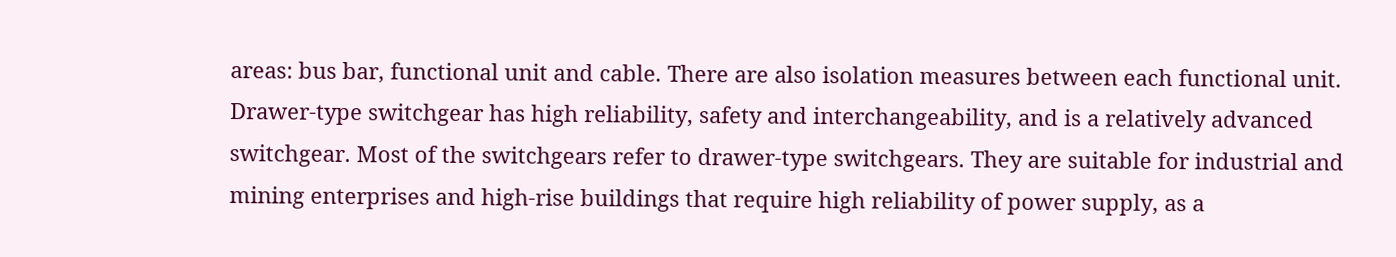areas: bus bar, functional unit and cable. There are also isolation measures between each functional unit. Drawer-type switchgear has high reliability, safety and interchangeability, and is a relatively advanced switchgear. Most of the switchgears refer to drawer-type switchgears. They are suitable for industrial and mining enterprises and high-rise buildings that require high reliability of power supply, as a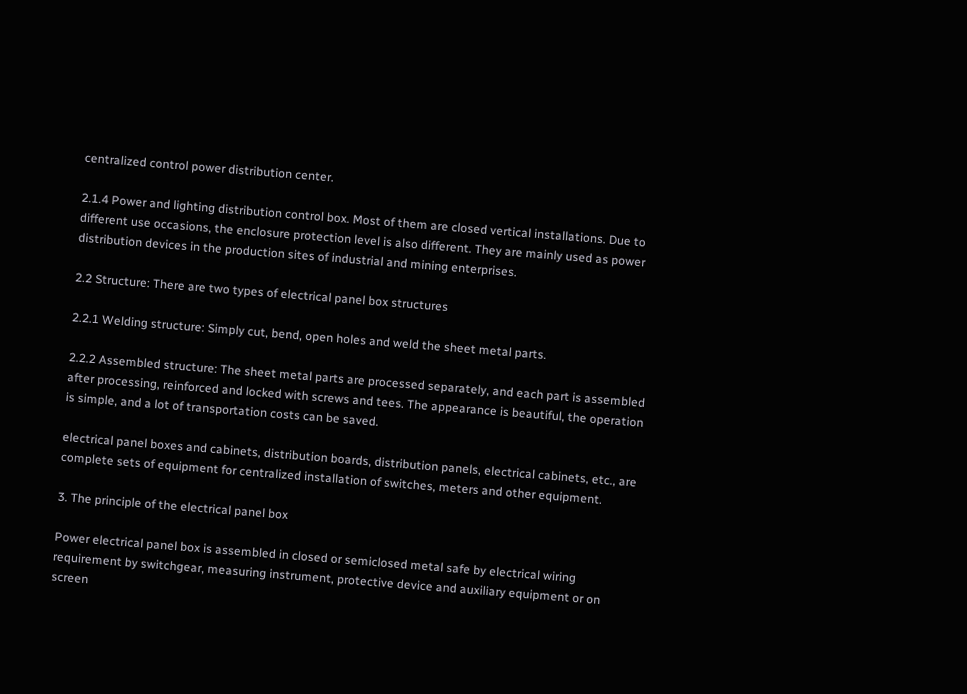centralized control power distribution center.

2.1.4 Power and lighting distribution control box. Most of them are closed vertical installations. Due to different use occasions, the enclosure protection level is also different. They are mainly used as power distribution devices in the production sites of industrial and mining enterprises.

2.2 Structure: There are two types of electrical panel box structures

2.2.1 Welding structure: Simply cut, bend, open holes and weld the sheet metal parts.

2.2.2 Assembled structure: The sheet metal parts are processed separately, and each part is assembled after processing, reinforced and locked with screws and tees. The appearance is beautiful, the operation is simple, and a lot of transportation costs can be saved.

electrical panel boxes and cabinets, distribution boards, distribution panels, electrical cabinets, etc., are complete sets of equipment for centralized installation of switches, meters and other equipment.

3. The principle of the electrical panel box

Power electrical panel box is assembled in closed or semiclosed metal safe by electrical wiring requirement by switchgear, measuring instrument, protective device and auxiliary equipment or on screen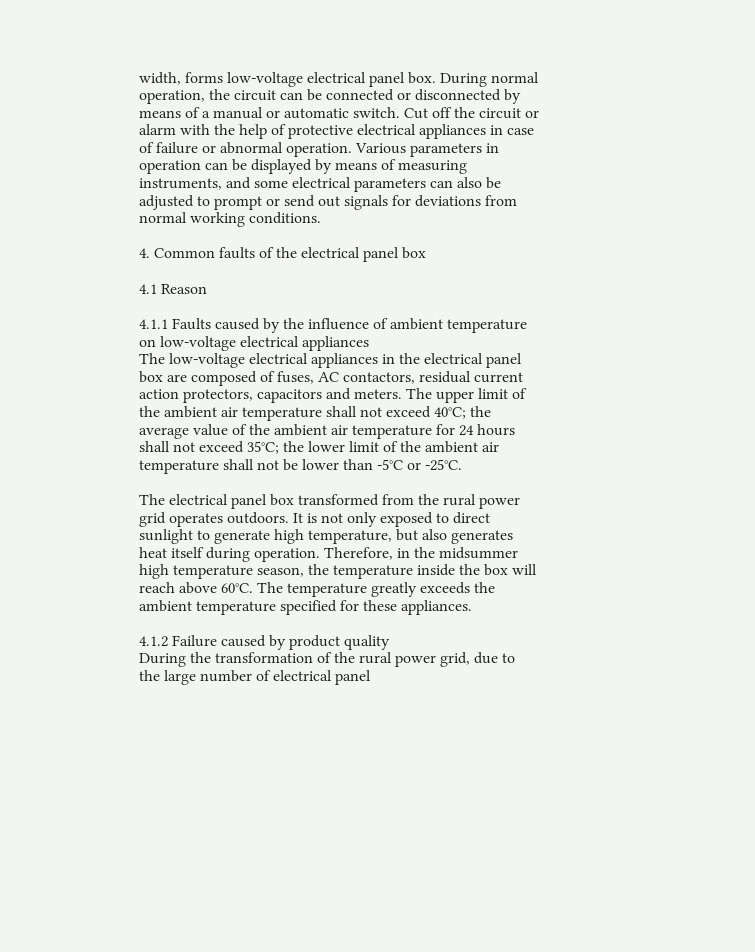width, forms low-voltage electrical panel box. During normal operation, the circuit can be connected or disconnected by means of a manual or automatic switch. Cut off the circuit or alarm with the help of protective electrical appliances in case of failure or abnormal operation. Various parameters in operation can be displayed by means of measuring instruments, and some electrical parameters can also be adjusted to prompt or send out signals for deviations from normal working conditions.

4. Common faults of the electrical panel box

4.1 Reason

4.1.1 Faults caused by the influence of ambient temperature on low-voltage electrical appliances
The low-voltage electrical appliances in the electrical panel box are composed of fuses, AC contactors, residual current action protectors, capacitors and meters. The upper limit of the ambient air temperature shall not exceed 40°C; the average value of the ambient air temperature for 24 hours shall not exceed 35°C; the lower limit of the ambient air temperature shall not be lower than -5°C or -25°C.

The electrical panel box transformed from the rural power grid operates outdoors. It is not only exposed to direct sunlight to generate high temperature, but also generates heat itself during operation. Therefore, in the midsummer high temperature season, the temperature inside the box will reach above 60°C. The temperature greatly exceeds the ambient temperature specified for these appliances.

4.1.2 Failure caused by product quality
During the transformation of the rural power grid, due to the large number of electrical panel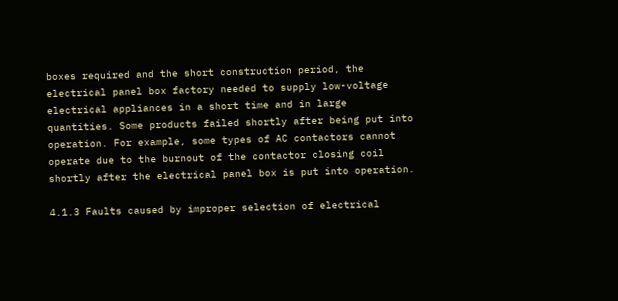boxes required and the short construction period, the electrical panel box factory needed to supply low-voltage electrical appliances in a short time and in large quantities. Some products failed shortly after being put into operation. For example, some types of AC contactors cannot operate due to the burnout of the contactor closing coil shortly after the electrical panel box is put into operation.

4.1.3 Faults caused by improper selection of electrical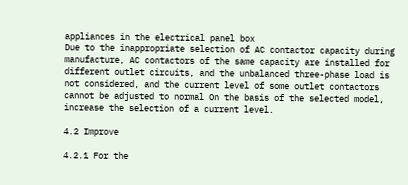appliances in the electrical panel box
Due to the inappropriate selection of AC contactor capacity during manufacture, AC contactors of the same capacity are installed for different outlet circuits, and the unbalanced three-phase load is not considered, and the current level of some outlet contactors cannot be adjusted to normal On the basis of the selected model, increase the selection of a current level.

4.2 Improve

4.2.1 For the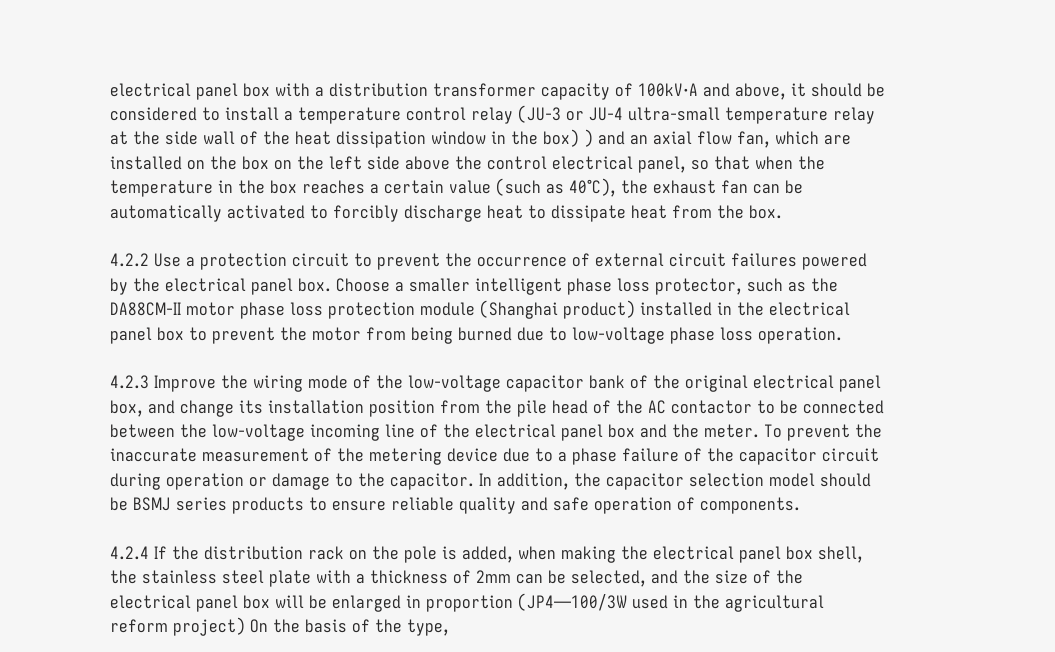electrical panel box with a distribution transformer capacity of 100kV·A and above, it should be considered to install a temperature control relay (JU-3 or JU-4 ultra-small temperature relay at the side wall of the heat dissipation window in the box) ) and an axial flow fan, which are installed on the box on the left side above the control electrical panel, so that when the temperature in the box reaches a certain value (such as 40°C), the exhaust fan can be automatically activated to forcibly discharge heat to dissipate heat from the box.

4.2.2 Use a protection circuit to prevent the occurrence of external circuit failures powered by the electrical panel box. Choose a smaller intelligent phase loss protector, such as the DA88CM-II motor phase loss protection module (Shanghai product) installed in the electrical panel box to prevent the motor from being burned due to low-voltage phase loss operation.

4.2.3 Improve the wiring mode of the low-voltage capacitor bank of the original electrical panel box, and change its installation position from the pile head of the AC contactor to be connected between the low-voltage incoming line of the electrical panel box and the meter. To prevent the inaccurate measurement of the metering device due to a phase failure of the capacitor circuit during operation or damage to the capacitor. In addition, the capacitor selection model should be BSMJ series products to ensure reliable quality and safe operation of components.

4.2.4 If the distribution rack on the pole is added, when making the electrical panel box shell, the stainless steel plate with a thickness of 2mm can be selected, and the size of the electrical panel box will be enlarged in proportion (JP4—100/3W used in the agricultural reform project) On the basis of the type,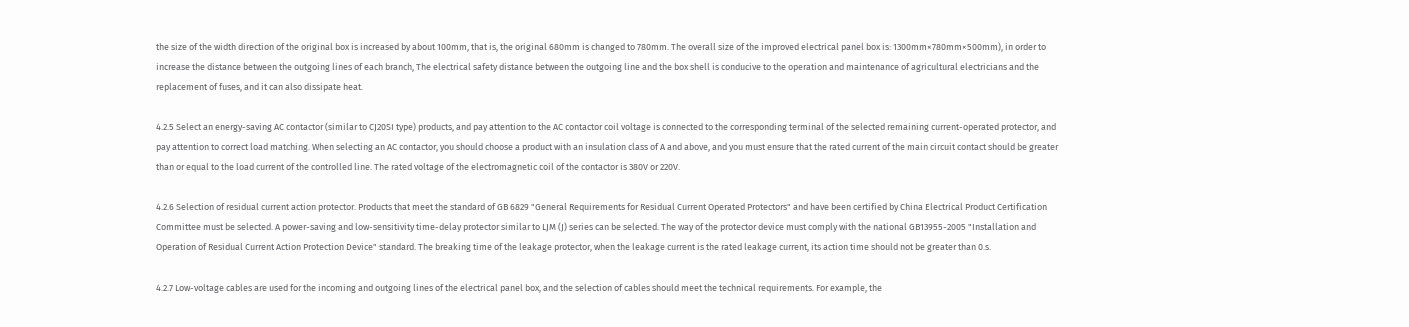the size of the width direction of the original box is increased by about 100mm, that is, the original 680mm is changed to 780mm. The overall size of the improved electrical panel box is: 1300mm×780mm×500mm), in order to increase the distance between the outgoing lines of each branch, The electrical safety distance between the outgoing line and the box shell is conducive to the operation and maintenance of agricultural electricians and the replacement of fuses, and it can also dissipate heat.

4.2.5 Select an energy-saving AC contactor (similar to CJ20SI type) products, and pay attention to the AC contactor coil voltage is connected to the corresponding terminal of the selected remaining current-operated protector, and pay attention to correct load matching. When selecting an AC contactor, you should choose a product with an insulation class of A and above, and you must ensure that the rated current of the main circuit contact should be greater than or equal to the load current of the controlled line. The rated voltage of the electromagnetic coil of the contactor is 380V or 220V.

4.2.6 Selection of residual current action protector. Products that meet the standard of GB 6829 "General Requirements for Residual Current Operated Protectors" and have been certified by China Electrical Product Certification Committee must be selected. A power-saving and low-sensitivity time-delay protector similar to LJM (J) series can be selected. The way of the protector device must comply with the national GB13955-2005 "Installation and Operation of Residual Current Action Protection Device" standard. The breaking time of the leakage protector, when the leakage current is the rated leakage current, its action time should not be greater than 0.s.

4.2.7 Low-voltage cables are used for the incoming and outgoing lines of the electrical panel box, and the selection of cables should meet the technical requirements. For example, the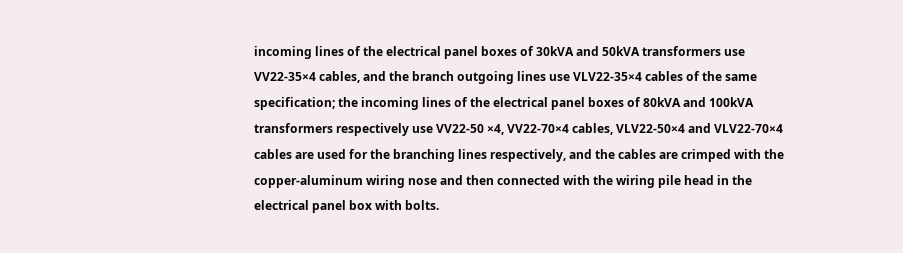incoming lines of the electrical panel boxes of 30kVA and 50kVA transformers use VV22-35×4 cables, and the branch outgoing lines use VLV22-35×4 cables of the same specification; the incoming lines of the electrical panel boxes of 80kVA and 100kVA transformers respectively use VV22-50 ×4, VV22-70×4 cables, VLV22-50×4 and VLV22-70×4 cables are used for the branching lines respectively, and the cables are crimped with the copper-aluminum wiring nose and then connected with the wiring pile head in the electrical panel box with bolts.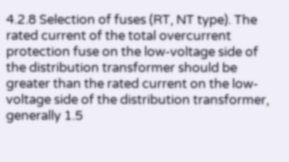4.2.8 Selection of fuses (RT, NT type). The rated current of the total overcurrent protection fuse on the low-voltage side of the distribution transformer should be greater than the rated current on the low-voltage side of the distribution transformer, generally 1.5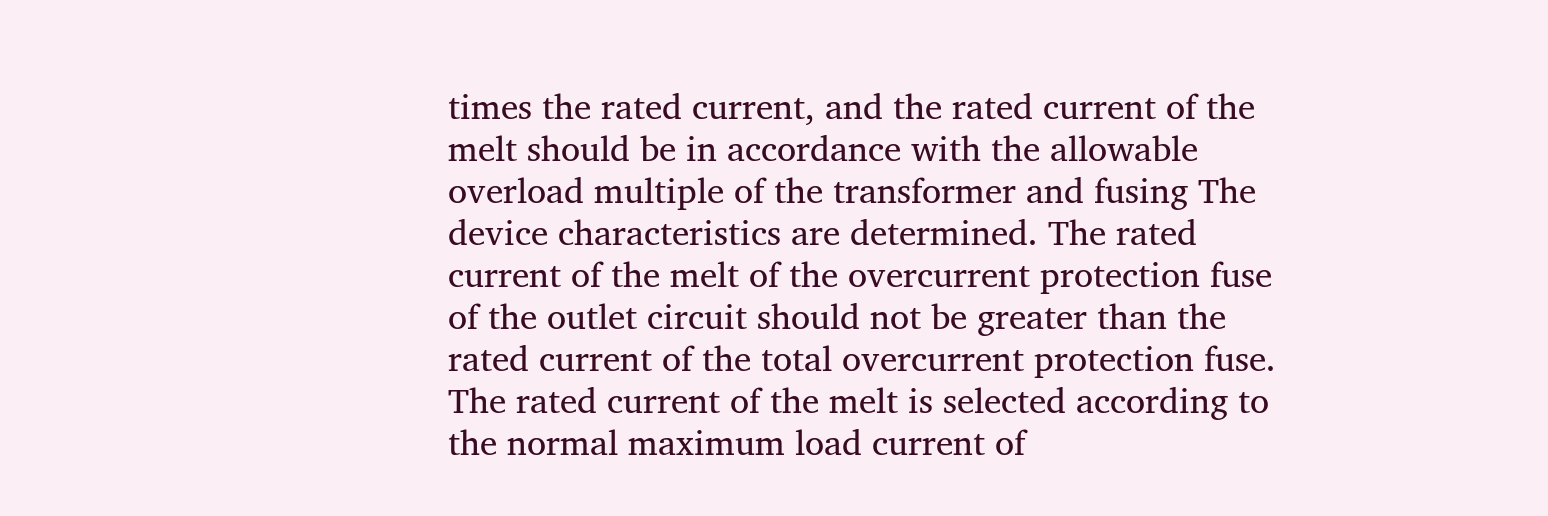times the rated current, and the rated current of the melt should be in accordance with the allowable overload multiple of the transformer and fusing The device characteristics are determined. The rated current of the melt of the overcurrent protection fuse of the outlet circuit should not be greater than the rated current of the total overcurrent protection fuse. The rated current of the melt is selected according to the normal maximum load current of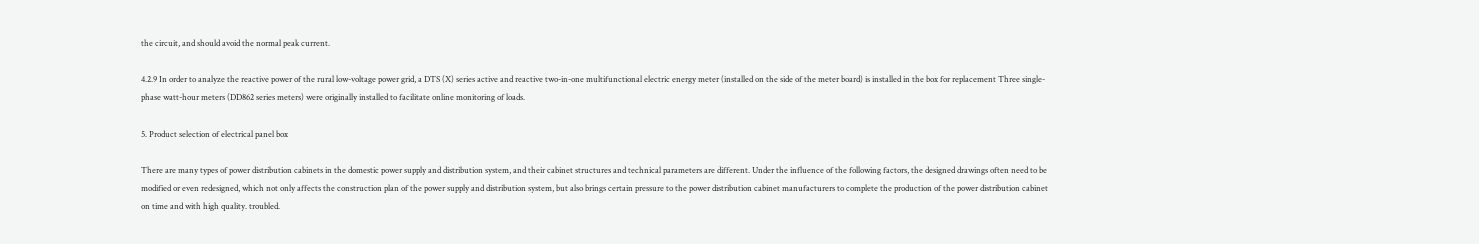the circuit, and should avoid the normal peak current.

4.2.9 In order to analyze the reactive power of the rural low-voltage power grid, a DTS (X) series active and reactive two-in-one multifunctional electric energy meter (installed on the side of the meter board) is installed in the box for replacement Three single-phase watt-hour meters (DD862 series meters) were originally installed to facilitate online monitoring of loads.

5. Product selection of electrical panel box

There are many types of power distribution cabinets in the domestic power supply and distribution system, and their cabinet structures and technical parameters are different. Under the influence of the following factors, the designed drawings often need to be modified or even redesigned, which not only affects the construction plan of the power supply and distribution system, but also brings certain pressure to the power distribution cabinet manufacturers to complete the production of the power distribution cabinet on time and with high quality. troubled.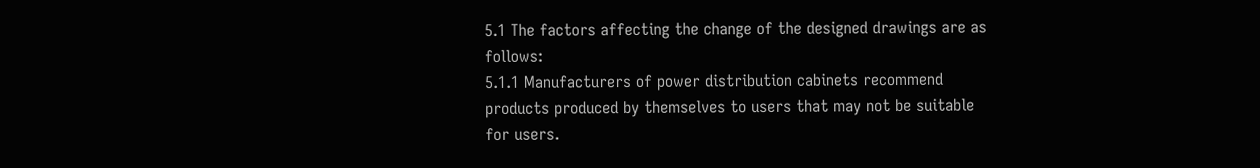5.1 The factors affecting the change of the designed drawings are as follows:
5.1.1 Manufacturers of power distribution cabinets recommend products produced by themselves to users that may not be suitable for users.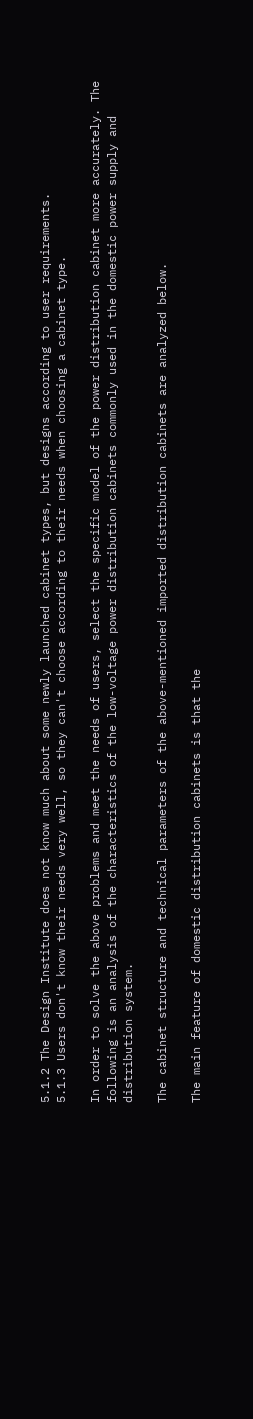5.1.2 The Design Institute does not know much about some newly launched cabinet types, but designs according to user requirements.
5.1.3 Users don't know their needs very well, so they can't choose according to their needs when choosing a cabinet type.

In order to solve the above problems and meet the needs of users, select the specific model of the power distribution cabinet more accurately. The following is an analysis of the characteristics of the low-voltage power distribution cabinets commonly used in the domestic power supply and distribution system.

The cabinet structure and technical parameters of the above-mentioned imported distribution cabinets are analyzed below.

The main feature of domestic distribution cabinets is that the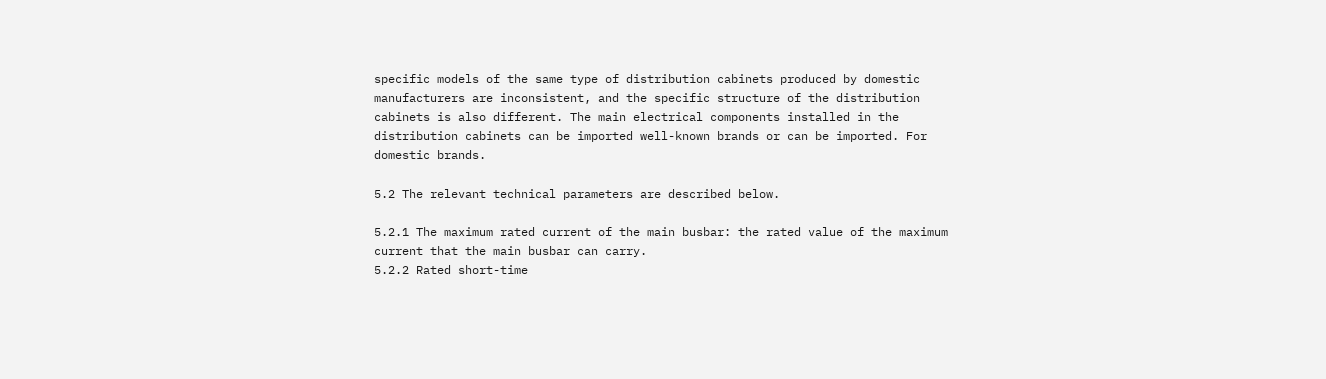specific models of the same type of distribution cabinets produced by domestic manufacturers are inconsistent, and the specific structure of the distribution cabinets is also different. The main electrical components installed in the distribution cabinets can be imported well-known brands or can be imported. For domestic brands.

5.2 The relevant technical parameters are described below.

5.2.1 The maximum rated current of the main busbar: the rated value of the maximum current that the main busbar can carry.
5.2.2 Rated short-time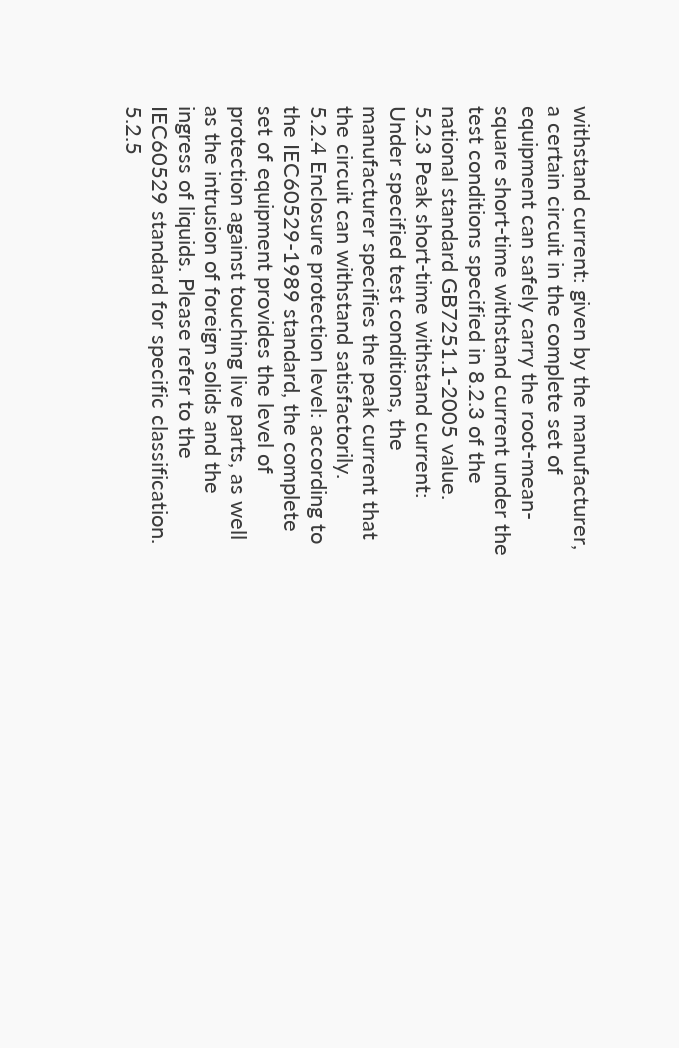withstand current: given by the manufacturer, a certain circuit in the complete set of equipment can safely carry the root-mean-square short-time withstand current under the test conditions specified in 8.2.3 of the national standard GB7251.1-2005 value.
5.2.3 Peak short-time withstand current: Under specified test conditions, the manufacturer specifies the peak current that the circuit can withstand satisfactorily.
5.2.4 Enclosure protection level: according to the IEC60529-1989 standard, the complete set of equipment provides the level of protection against touching live parts, as well as the intrusion of foreign solids and the ingress of liquids. Please refer to the IEC60529 standard for specific classification.
5.2.5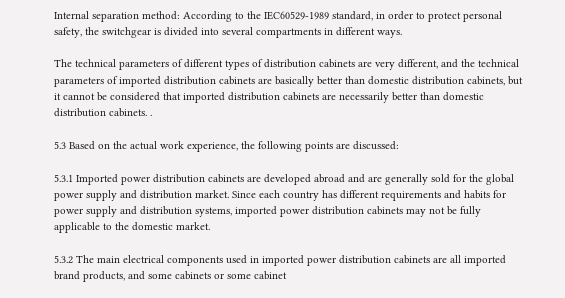Internal separation method: According to the IEC60529-1989 standard, in order to protect personal safety, the switchgear is divided into several compartments in different ways.

The technical parameters of different types of distribution cabinets are very different, and the technical parameters of imported distribution cabinets are basically better than domestic distribution cabinets, but it cannot be considered that imported distribution cabinets are necessarily better than domestic distribution cabinets. .

5.3 Based on the actual work experience, the following points are discussed:

5.3.1 Imported power distribution cabinets are developed abroad and are generally sold for the global power supply and distribution market. Since each country has different requirements and habits for power supply and distribution systems, imported power distribution cabinets may not be fully applicable to the domestic market.

5.3.2 The main electrical components used in imported power distribution cabinets are all imported brand products, and some cabinets or some cabinet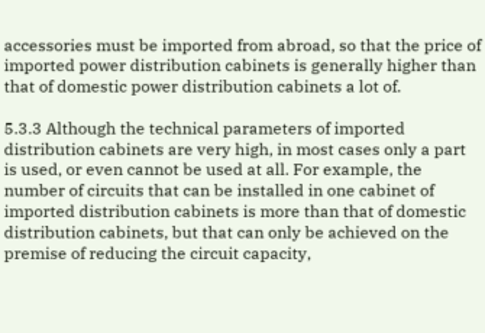accessories must be imported from abroad, so that the price of imported power distribution cabinets is generally higher than that of domestic power distribution cabinets a lot of.

5.3.3 Although the technical parameters of imported distribution cabinets are very high, in most cases only a part is used, or even cannot be used at all. For example, the number of circuits that can be installed in one cabinet of imported distribution cabinets is more than that of domestic distribution cabinets, but that can only be achieved on the premise of reducing the circuit capacity,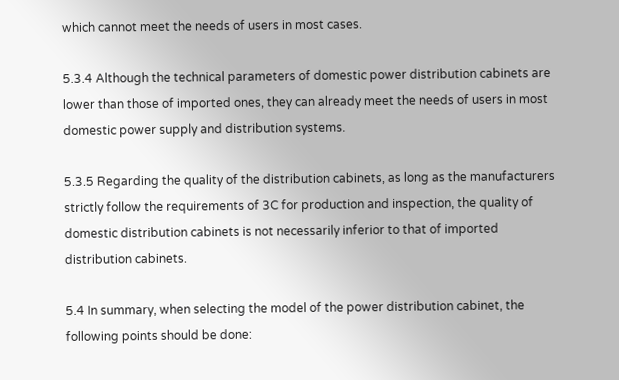which cannot meet the needs of users in most cases.

5.3.4 Although the technical parameters of domestic power distribution cabinets are lower than those of imported ones, they can already meet the needs of users in most domestic power supply and distribution systems.

5.3.5 Regarding the quality of the distribution cabinets, as long as the manufacturers strictly follow the requirements of 3C for production and inspection, the quality of domestic distribution cabinets is not necessarily inferior to that of imported distribution cabinets.

5.4 In summary, when selecting the model of the power distribution cabinet, the following points should be done: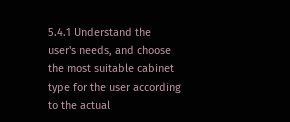5.4.1 Understand the user's needs, and choose the most suitable cabinet type for the user according to the actual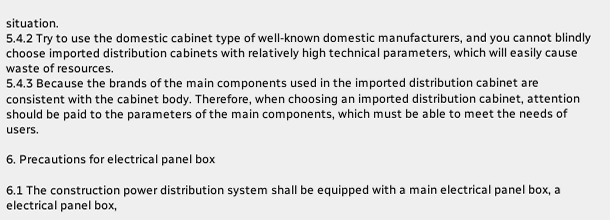situation.
5.4.2 Try to use the domestic cabinet type of well-known domestic manufacturers, and you cannot blindly choose imported distribution cabinets with relatively high technical parameters, which will easily cause waste of resources.
5.4.3 Because the brands of the main components used in the imported distribution cabinet are consistent with the cabinet body. Therefore, when choosing an imported distribution cabinet, attention should be paid to the parameters of the main components, which must be able to meet the needs of users.

6. Precautions for electrical panel box

6.1 The construction power distribution system shall be equipped with a main electrical panel box, a electrical panel box,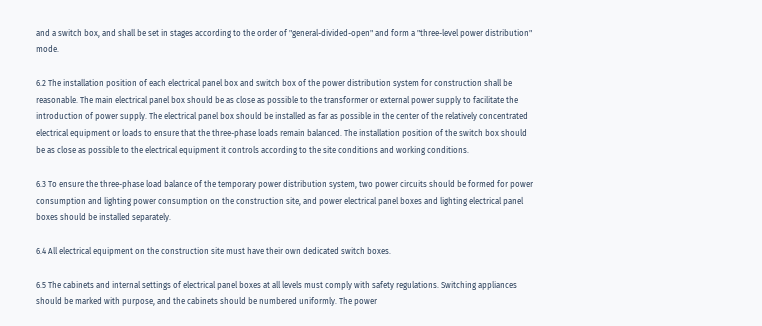and a switch box, and shall be set in stages according to the order of "general-divided-open" and form a "three-level power distribution" mode.

6.2 The installation position of each electrical panel box and switch box of the power distribution system for construction shall be reasonable. The main electrical panel box should be as close as possible to the transformer or external power supply to facilitate the introduction of power supply. The electrical panel box should be installed as far as possible in the center of the relatively concentrated electrical equipment or loads to ensure that the three-phase loads remain balanced. The installation position of the switch box should be as close as possible to the electrical equipment it controls according to the site conditions and working conditions.

6.3 To ensure the three-phase load balance of the temporary power distribution system, two power circuits should be formed for power consumption and lighting power consumption on the construction site, and power electrical panel boxes and lighting electrical panel boxes should be installed separately.

6.4 All electrical equipment on the construction site must have their own dedicated switch boxes.

6.5 The cabinets and internal settings of electrical panel boxes at all levels must comply with safety regulations. Switching appliances should be marked with purpose, and the cabinets should be numbered uniformly. The power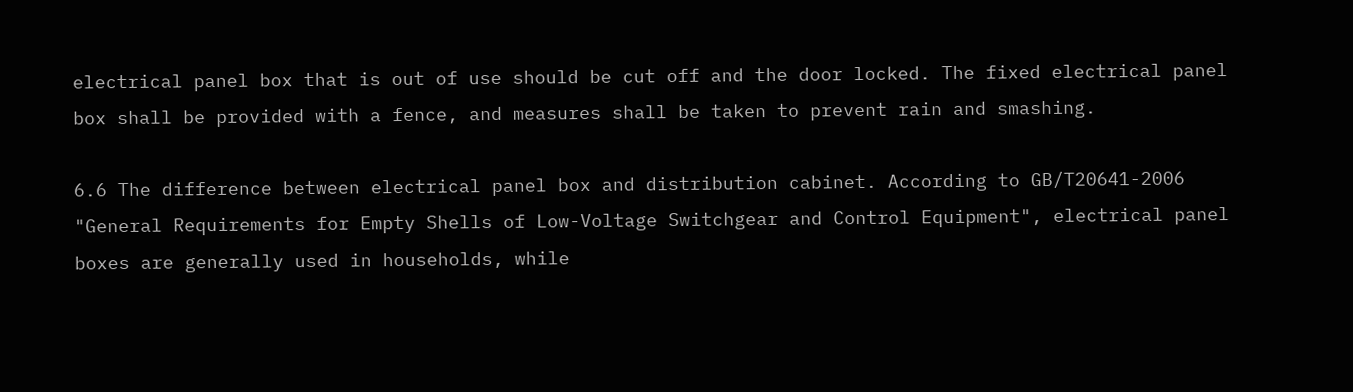electrical panel box that is out of use should be cut off and the door locked. The fixed electrical panel box shall be provided with a fence, and measures shall be taken to prevent rain and smashing.

6.6 The difference between electrical panel box and distribution cabinet. According to GB/T20641-2006 "General Requirements for Empty Shells of Low-Voltage Switchgear and Control Equipment", electrical panel boxes are generally used in households, while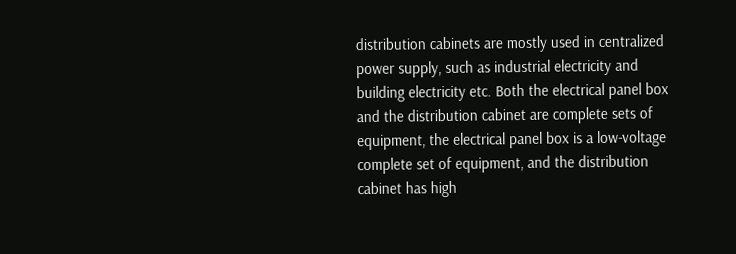distribution cabinets are mostly used in centralized power supply, such as industrial electricity and building electricity etc. Both the electrical panel box and the distribution cabinet are complete sets of equipment, the electrical panel box is a low-voltage complete set of equipment, and the distribution cabinet has high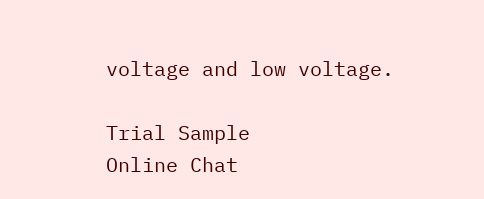voltage and low voltage.

Trial Sample
Online Chat